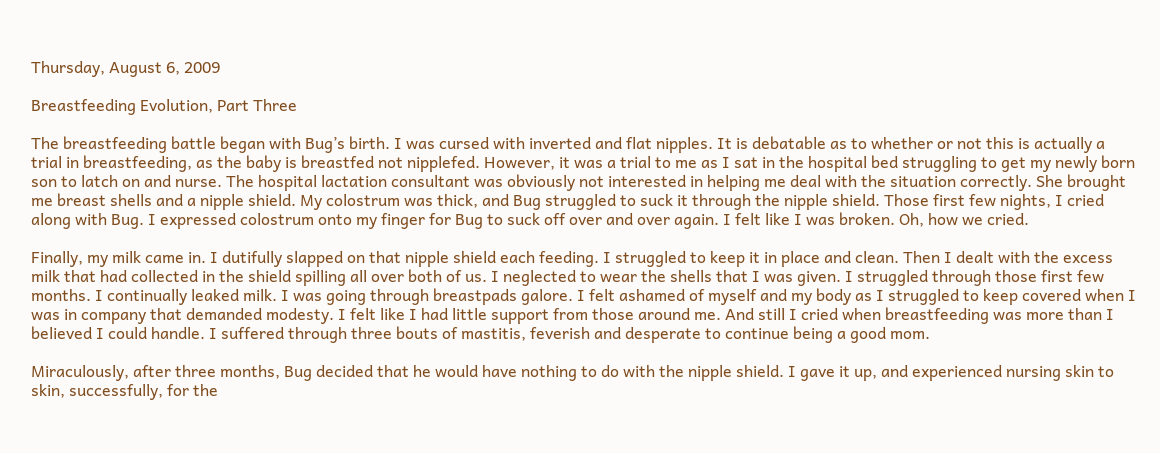Thursday, August 6, 2009

Breastfeeding Evolution, Part Three

The breastfeeding battle began with Bug’s birth. I was cursed with inverted and flat nipples. It is debatable as to whether or not this is actually a trial in breastfeeding, as the baby is breastfed not nipplefed. However, it was a trial to me as I sat in the hospital bed struggling to get my newly born son to latch on and nurse. The hospital lactation consultant was obviously not interested in helping me deal with the situation correctly. She brought me breast shells and a nipple shield. My colostrum was thick, and Bug struggled to suck it through the nipple shield. Those first few nights, I cried along with Bug. I expressed colostrum onto my finger for Bug to suck off over and over again. I felt like I was broken. Oh, how we cried.

Finally, my milk came in. I dutifully slapped on that nipple shield each feeding. I struggled to keep it in place and clean. Then I dealt with the excess milk that had collected in the shield spilling all over both of us. I neglected to wear the shells that I was given. I struggled through those first few months. I continually leaked milk. I was going through breastpads galore. I felt ashamed of myself and my body as I struggled to keep covered when I was in company that demanded modesty. I felt like I had little support from those around me. And still I cried when breastfeeding was more than I believed I could handle. I suffered through three bouts of mastitis, feverish and desperate to continue being a good mom.

Miraculously, after three months, Bug decided that he would have nothing to do with the nipple shield. I gave it up, and experienced nursing skin to skin, successfully, for the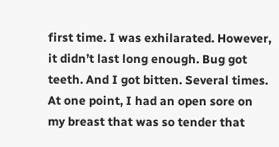first time. I was exhilarated. However, it didn’t last long enough. Bug got teeth. And I got bitten. Several times. At one point, I had an open sore on my breast that was so tender that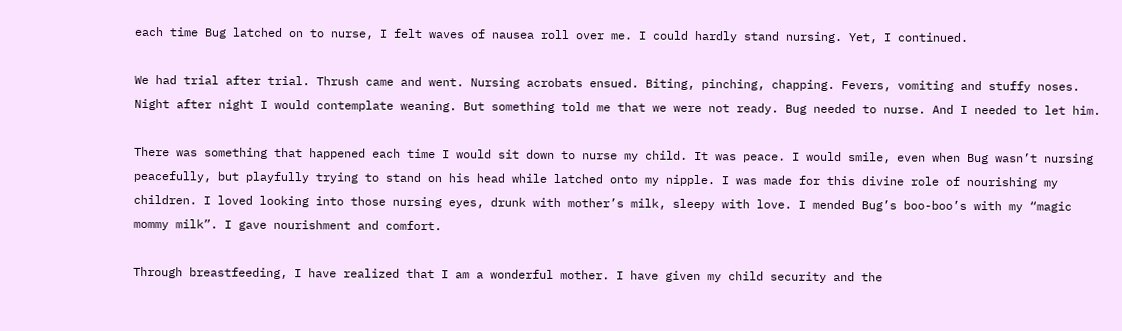each time Bug latched on to nurse, I felt waves of nausea roll over me. I could hardly stand nursing. Yet, I continued.

We had trial after trial. Thrush came and went. Nursing acrobats ensued. Biting, pinching, chapping. Fevers, vomiting and stuffy noses. Night after night I would contemplate weaning. But something told me that we were not ready. Bug needed to nurse. And I needed to let him.

There was something that happened each time I would sit down to nurse my child. It was peace. I would smile, even when Bug wasn’t nursing peacefully, but playfully trying to stand on his head while latched onto my nipple. I was made for this divine role of nourishing my children. I loved looking into those nursing eyes, drunk with mother’s milk, sleepy with love. I mended Bug’s boo-boo’s with my “magic mommy milk”. I gave nourishment and comfort.

Through breastfeeding, I have realized that I am a wonderful mother. I have given my child security and the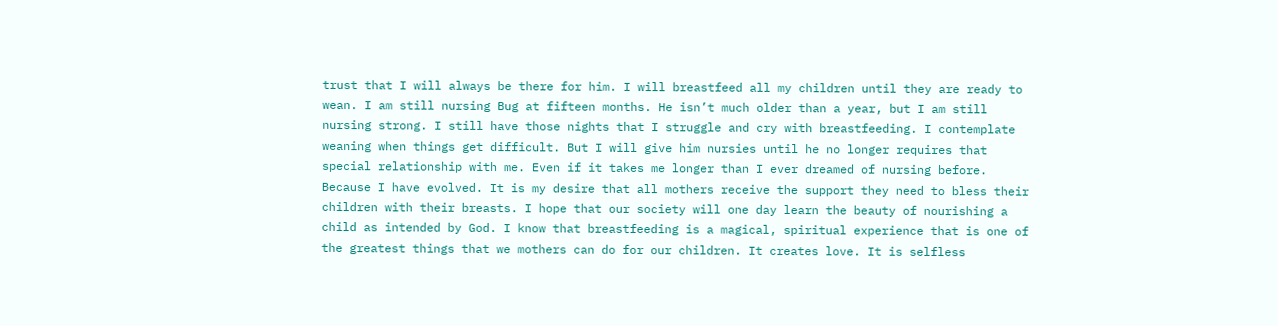trust that I will always be there for him. I will breastfeed all my children until they are ready to wean. I am still nursing Bug at fifteen months. He isn’t much older than a year, but I am still nursing strong. I still have those nights that I struggle and cry with breastfeeding. I contemplate weaning when things get difficult. But I will give him nursies until he no longer requires that special relationship with me. Even if it takes me longer than I ever dreamed of nursing before. Because I have evolved. It is my desire that all mothers receive the support they need to bless their children with their breasts. I hope that our society will one day learn the beauty of nourishing a child as intended by God. I know that breastfeeding is a magical, spiritual experience that is one of the greatest things that we mothers can do for our children. It creates love. It is selfless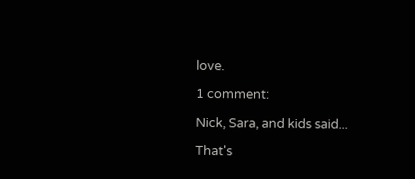love.

1 comment:

Nick, Sara, and kids said...

That's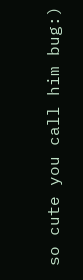so cute you call him bug:)